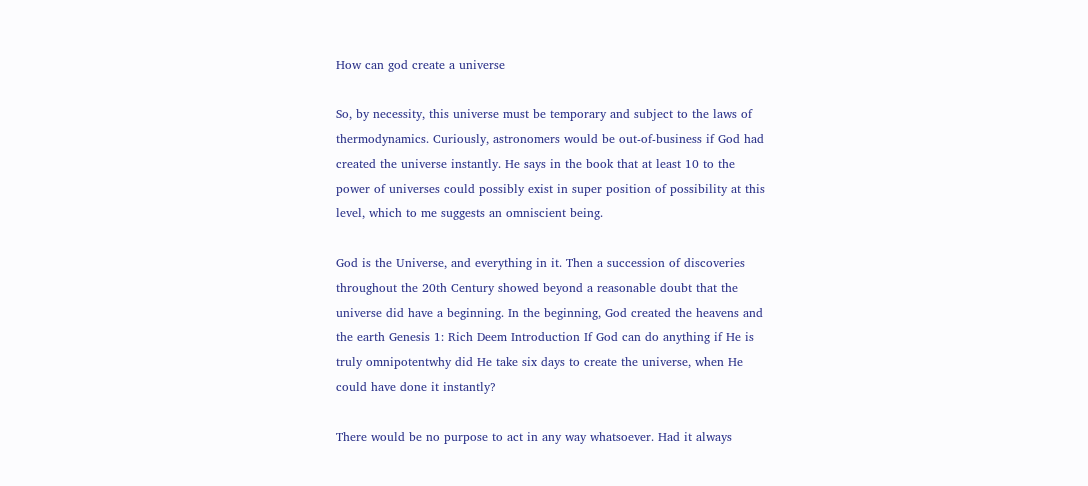How can god create a universe

So, by necessity, this universe must be temporary and subject to the laws of thermodynamics. Curiously, astronomers would be out-of-business if God had created the universe instantly. He says in the book that at least 10 to the power of universes could possibly exist in super position of possibility at this level, which to me suggests an omniscient being.

God is the Universe, and everything in it. Then a succession of discoveries throughout the 20th Century showed beyond a reasonable doubt that the universe did have a beginning. In the beginning, God created the heavens and the earth Genesis 1: Rich Deem Introduction If God can do anything if He is truly omnipotentwhy did He take six days to create the universe, when He could have done it instantly?

There would be no purpose to act in any way whatsoever. Had it always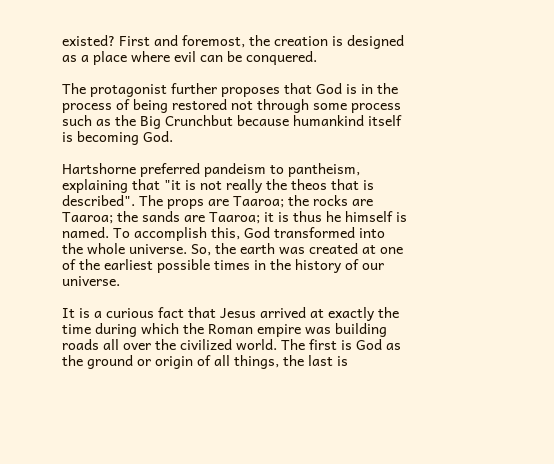existed? First and foremost, the creation is designed as a place where evil can be conquered.

The protagonist further proposes that God is in the process of being restored not through some process such as the Big Crunchbut because humankind itself is becoming God.

Hartshorne preferred pandeism to pantheism, explaining that "it is not really the theos that is described". The props are Taaroa; the rocks are Taaroa; the sands are Taaroa; it is thus he himself is named. To accomplish this, God transformed into the whole universe. So, the earth was created at one of the earliest possible times in the history of our universe.

It is a curious fact that Jesus arrived at exactly the time during which the Roman empire was building roads all over the civilized world. The first is God as the ground or origin of all things, the last is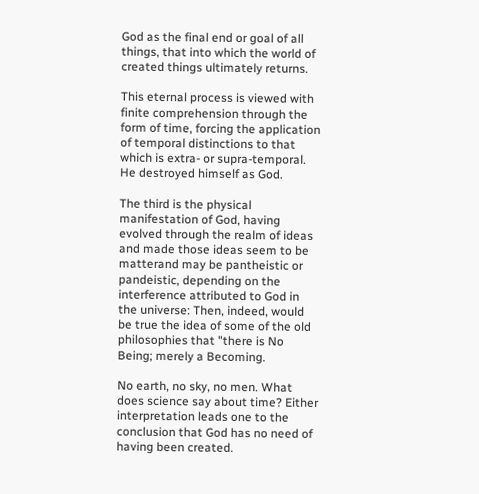God as the final end or goal of all things, that into which the world of created things ultimately returns.

This eternal process is viewed with finite comprehension through the form of time, forcing the application of temporal distinctions to that which is extra- or supra-temporal. He destroyed himself as God.

The third is the physical manifestation of God, having evolved through the realm of ideas and made those ideas seem to be matterand may be pantheistic or pandeistic, depending on the interference attributed to God in the universe: Then, indeed, would be true the idea of some of the old philosophies that "there is No Being; merely a Becoming.

No earth, no sky, no men. What does science say about time? Either interpretation leads one to the conclusion that God has no need of having been created.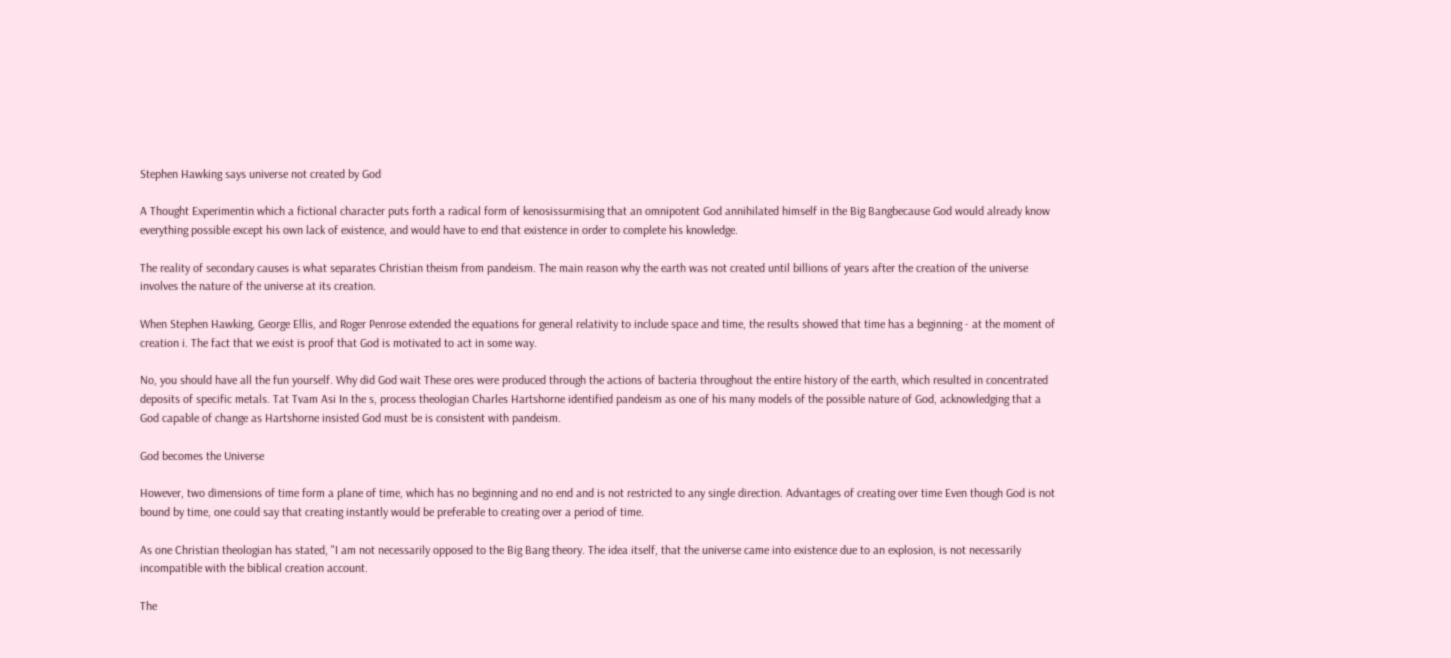Stephen Hawking says universe not created by God

A Thought Experimentin which a fictional character puts forth a radical form of kenosissurmising that an omnipotent God annihilated himself in the Big Bangbecause God would already know everything possible except his own lack of existence, and would have to end that existence in order to complete his knowledge.

The reality of secondary causes is what separates Christian theism from pandeism. The main reason why the earth was not created until billions of years after the creation of the universe involves the nature of the universe at its creation.

When Stephen Hawking, George Ellis, and Roger Penrose extended the equations for general relativity to include space and time, the results showed that time has a beginning - at the moment of creation i. The fact that we exist is proof that God is motivated to act in some way.

No, you should have all the fun yourself. Why did God wait These ores were produced through the actions of bacteria throughout the entire history of the earth, which resulted in concentrated deposits of specific metals. Tat Tvam Asi In the s, process theologian Charles Hartshorne identified pandeism as one of his many models of the possible nature of God, acknowledging that a God capable of change as Hartshorne insisted God must be is consistent with pandeism.

God becomes the Universe

However, two dimensions of time form a plane of time, which has no beginning and no end and is not restricted to any single direction. Advantages of creating over time Even though God is not bound by time, one could say that creating instantly would be preferable to creating over a period of time.

As one Christian theologian has stated, "I am not necessarily opposed to the Big Bang theory. The idea itself, that the universe came into existence due to an explosion, is not necessarily incompatible with the biblical creation account.

The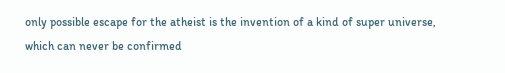only possible escape for the atheist is the invention of a kind of super universe, which can never be confirmed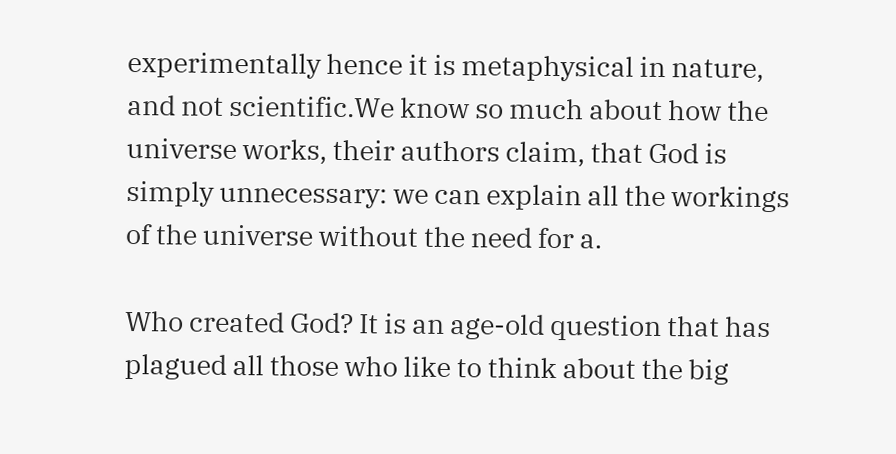experimentally hence it is metaphysical in nature, and not scientific.We know so much about how the universe works, their authors claim, that God is simply unnecessary: we can explain all the workings of the universe without the need for a.

Who created God? It is an age-old question that has plagued all those who like to think about the big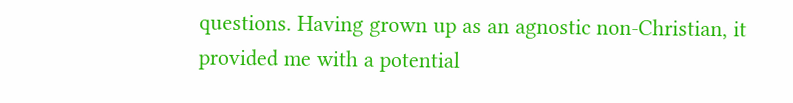questions. Having grown up as an agnostic non-Christian, it provided me with a potential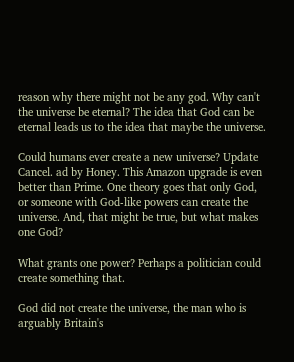reason why there might not be any god. Why can't the universe be eternal? The idea that God can be eternal leads us to the idea that maybe the universe.

Could humans ever create a new universe? Update Cancel. ad by Honey. This Amazon upgrade is even better than Prime. One theory goes that only God, or someone with God-like powers can create the universe. And, that might be true, but what makes one God?

What grants one power? Perhaps a politician could create something that.

God did not create the universe, the man who is arguably Britain's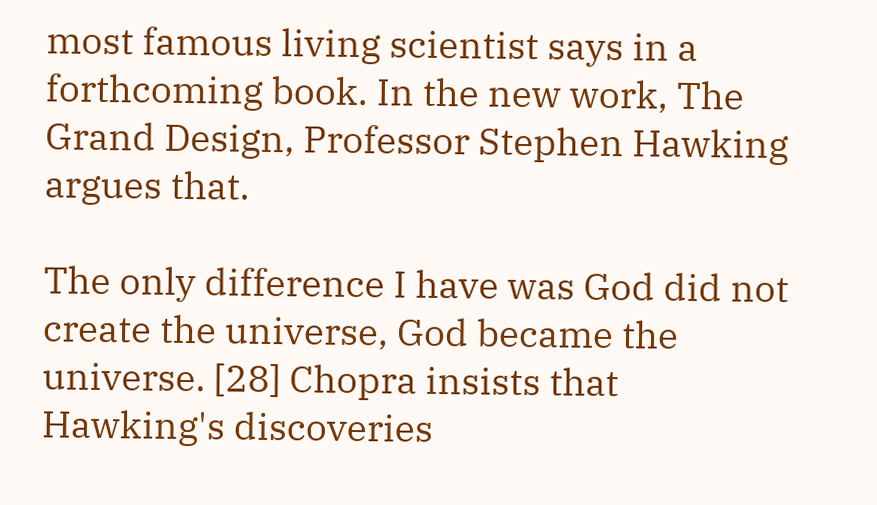most famous living scientist says in a forthcoming book. In the new work, The Grand Design, Professor Stephen Hawking argues that.

The only difference I have was God did not create the universe, God became the universe. [28] Chopra insists that Hawking's discoveries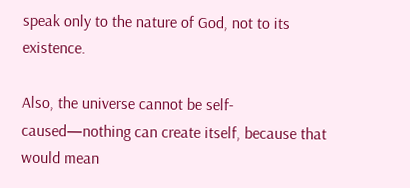speak only to the nature of God, not to its existence.

Also, the universe cannot be self-caused—nothing can create itself, because that would mean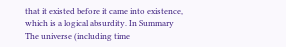that it existed before it came into existence, which is a logical absurdity. In Summary The universe (including time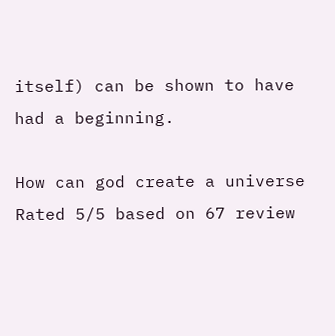itself) can be shown to have had a beginning.

How can god create a universe
Rated 5/5 based on 67 review